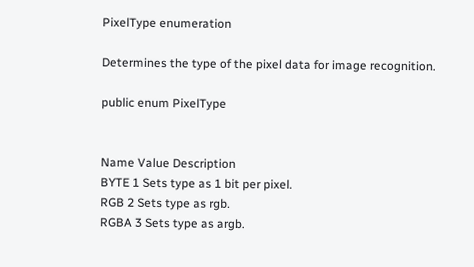PixelType enumeration

Determines the type of the pixel data for image recognition.

public enum PixelType


Name Value Description
BYTE 1 Sets type as 1 bit per pixel.
RGB 2 Sets type as rgb.
RGBA 3 Sets type as argb.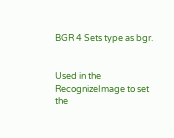BGR 4 Sets type as bgr.


Used in the RecognizeImage to set the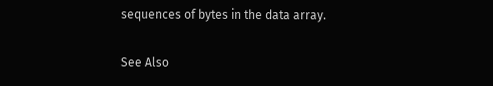sequences of bytes in the data array.

See Also